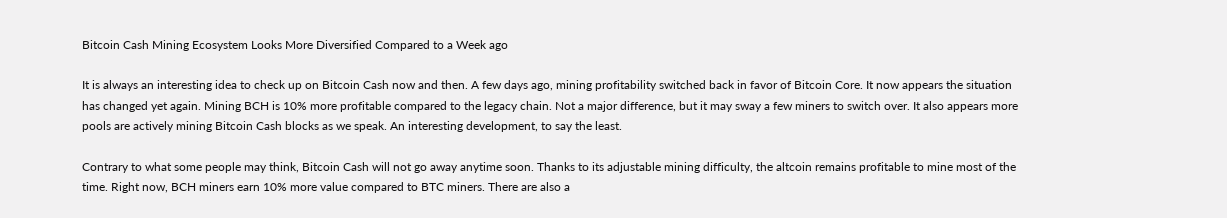Bitcoin Cash Mining Ecosystem Looks More Diversified Compared to a Week ago

It is always an interesting idea to check up on Bitcoin Cash now and then. A few days ago, mining profitability switched back in favor of Bitcoin Core. It now appears the situation has changed yet again. Mining BCH is 10% more profitable compared to the legacy chain. Not a major difference, but it may sway a few miners to switch over. It also appears more pools are actively mining Bitcoin Cash blocks as we speak. An interesting development, to say the least.

Contrary to what some people may think, Bitcoin Cash will not go away anytime soon. Thanks to its adjustable mining difficulty, the altcoin remains profitable to mine most of the time. Right now, BCH miners earn 10% more value compared to BTC miners. There are also a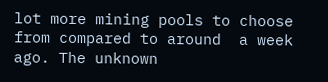lot more mining pools to choose from compared to around  a week ago. The unknown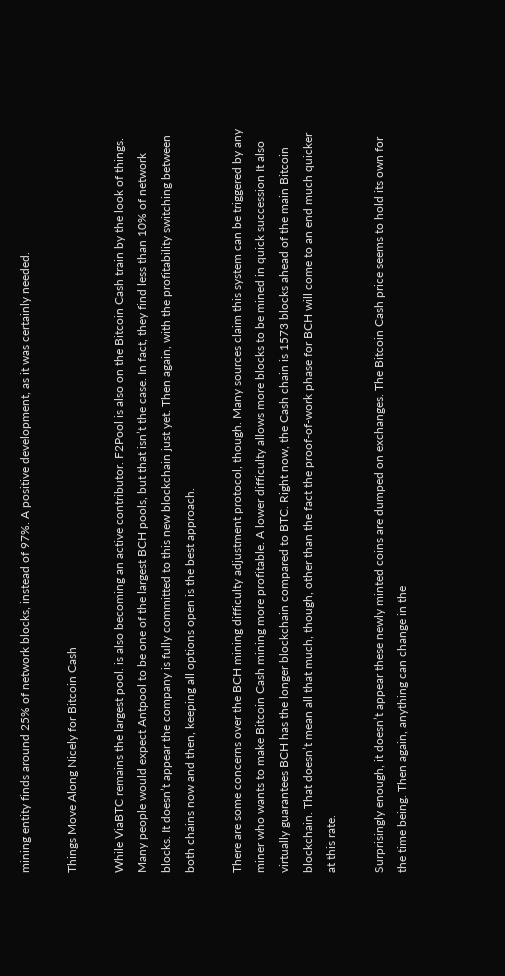mining entity finds around 25% of network blocks, instead of 97%. A positive development, as it was certainly needed.

Things Move Along Nicely for Bitcoin Cash

While ViaBTC remains the largest pool. is also becoming an active contributor. F2Pool is also on the Bitcoin Cash train by the look of things. Many people would expect Antpool to be one of the largest BCH pools, but that isn’t the case. In fact, they find less than 10% of network blocks. It doesn’t appear the company is fully committed to this new blockchain just yet. Then again, with the profitability switching between both chains now and then, keeping all options open is the best approach.

There are some concerns over the BCH mining difficulty adjustment protocol, though. Many sources claim this system can be triggered by any miner who wants to make Bitcoin Cash mining more profitable. A lower difficulty allows more blocks to be mined in quick succession It also virtually guarantees BCH has the longer blockchain compared to BTC. Right now, the Cash chain is 1573 blocks ahead of the main Bitcoin blockchain. That doesn’t mean all that much, though, other than the fact the proof-of-work phase for BCH will come to an end much quicker at this rate.

Surprisingly enough, it doesn’t appear these newly minted coins are dumped on exchanges. The Bitcoin Cash price seems to hold its own for the time being. Then again, anything can change in the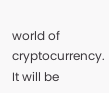world of cryptocurrency. It will be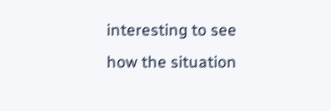interesting to see how the situation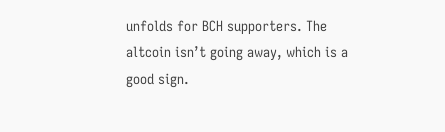unfolds for BCH supporters. The altcoin isn’t going away, which is a good sign.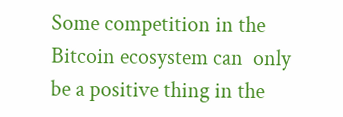Some competition in the Bitcoin ecosystem can  only be a positive thing in the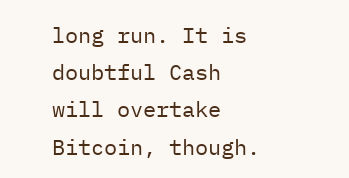long run. It is doubtful Cash will overtake Bitcoin, though.